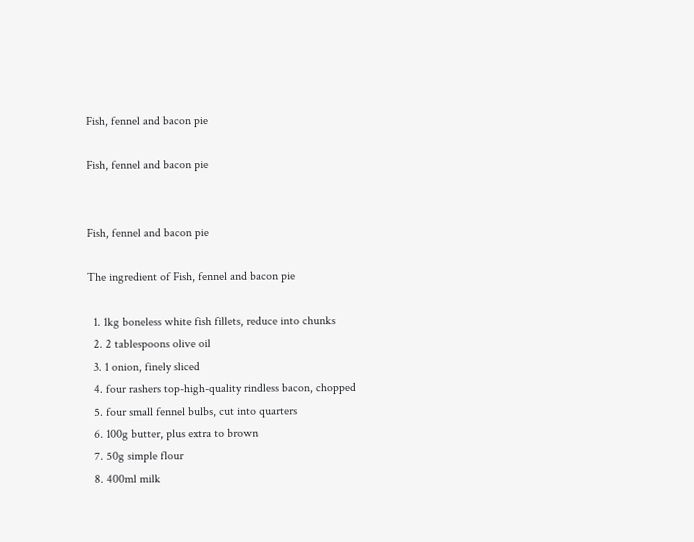Fish, fennel and bacon pie

Fish, fennel and bacon pie


Fish, fennel and bacon pie

The ingredient of Fish, fennel and bacon pie

  1. 1kg boneless white fish fillets, reduce into chunks
  2. 2 tablespoons olive oil
  3. 1 onion, finely sliced
  4. four rashers top-high-quality rindless bacon, chopped
  5. four small fennel bulbs, cut into quarters
  6. 100g butter, plus extra to brown
  7. 50g simple flour
  8. 400ml milk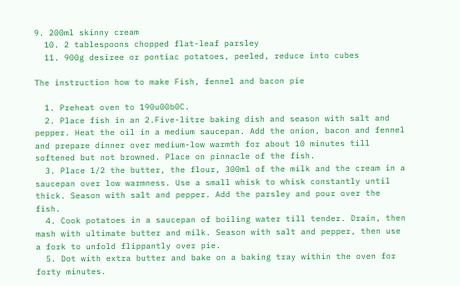9. 200ml skinny cream
  10. 2 tablespoons chopped flat-leaf parsley
  11. 900g desiree or pontiac potatoes, peeled, reduce into cubes

The instruction how to make Fish, fennel and bacon pie

  1. Preheat oven to 190u00b0C.
  2. Place fish in an 2.Five-litre baking dish and season with salt and pepper. Heat the oil in a medium saucepan. Add the onion, bacon and fennel and prepare dinner over medium-low warmth for about 10 minutes till softened but not browned. Place on pinnacle of the fish.
  3. Place 1/2 the butter, the flour, 300ml of the milk and the cream in a saucepan over low warmness. Use a small whisk to whisk constantly until thick. Season with salt and pepper. Add the parsley and pour over the fish.
  4. Cook potatoes in a saucepan of boiling water till tender. Drain, then mash with ultimate butter and milk. Season with salt and pepper, then use a fork to unfold flippantly over pie.
  5. Dot with extra butter and bake on a baking tray within the oven for forty minutes.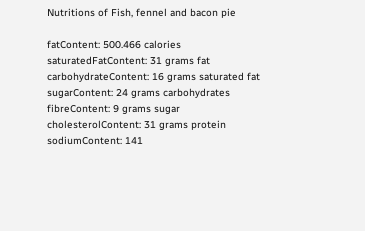Nutritions of Fish, fennel and bacon pie

fatContent: 500.466 calories
saturatedFatContent: 31 grams fat
carbohydrateContent: 16 grams saturated fat
sugarContent: 24 grams carbohydrates
fibreContent: 9 grams sugar
cholesterolContent: 31 grams protein
sodiumContent: 141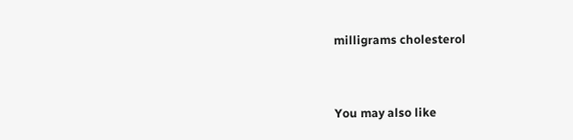milligrams cholesterol


You may also like